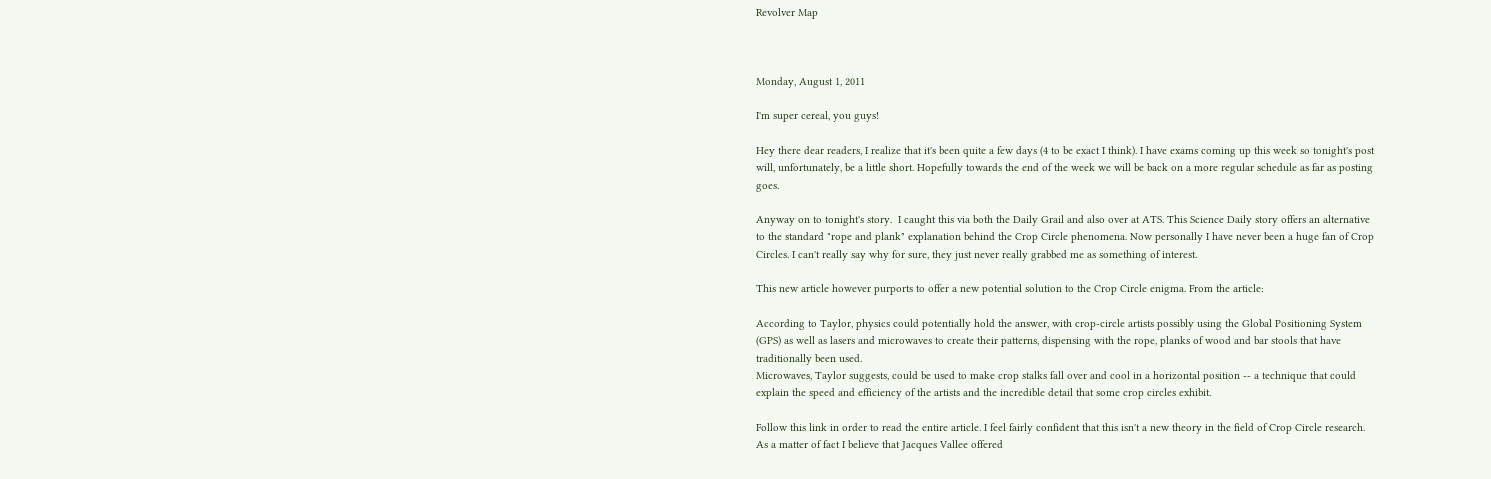Revolver Map



Monday, August 1, 2011

I'm super cereal, you guys!

Hey there dear readers, I realize that it's been quite a few days (4 to be exact I think). I have exams coming up this week so tonight's post will, unfortunately, be a little short. Hopefully towards the end of the week we will be back on a more regular schedule as far as posting goes.

Anyway on to tonight's story.  I caught this via both the Daily Grail and also over at ATS. This Science Daily story offers an alternative to the standard "rope and plank" explanation behind the Crop Circle phenomena. Now personally I have never been a huge fan of Crop Circles. I can't really say why for sure, they just never really grabbed me as something of interest.

This new article however purports to offer a new potential solution to the Crop Circle enigma. From the article:

According to Taylor, physics could potentially hold the answer, with crop-circle artists possibly using the Global Positioning System (GPS) as well as lasers and microwaves to create their patterns, dispensing with the rope, planks of wood and bar stools that have traditionally been used.
Microwaves, Taylor suggests, could be used to make crop stalks fall over and cool in a horizontal position -- a technique that could explain the speed and efficiency of the artists and the incredible detail that some crop circles exhibit.

Follow this link in order to read the entire article. I feel fairly confident that this isn't a new theory in the field of Crop Circle research. As a matter of fact I believe that Jacques Vallee offered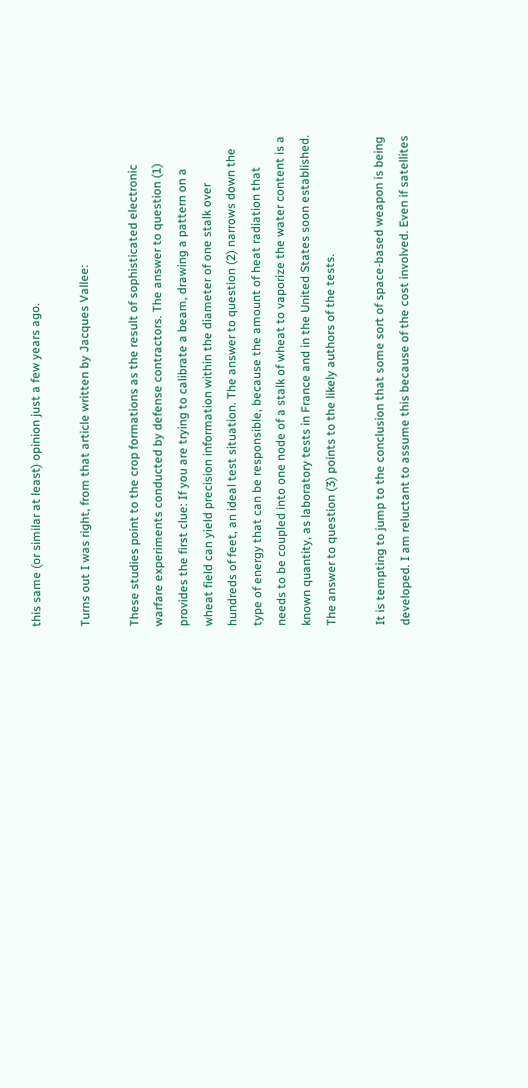this same (or similar at least) opinion just a few years ago.

Turns out I was right, from that article written by Jacques Vallee:

These studies point to the crop formations as the result of sophisticated electronic warfare experiments conducted by defense contractors. The answer to question (1) provides the first clue: If you are trying to calibrate a beam, drawing a pattern on a wheat field can yield precision information within the diameter of one stalk over hundreds of feet, an ideal test situation. The answer to question (2) narrows down the type of energy that can be responsible, because the amount of heat radiation that needs to be coupled into one node of a stalk of wheat to vaporize the water content is a known quantity, as laboratory tests in France and in the United States soon established. The answer to question (3) points to the likely authors of the tests.

It is tempting to jump to the conclusion that some sort of space-based weapon is being developed. I am reluctant to assume this because of the cost involved. Even if satellites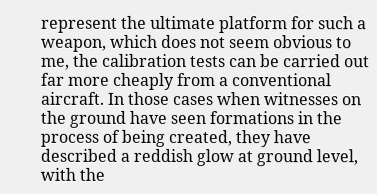represent the ultimate platform for such a weapon, which does not seem obvious to me, the calibration tests can be carried out far more cheaply from a conventional aircraft. In those cases when witnesses on the ground have seen formations in the process of being created, they have described a reddish glow at ground level, with the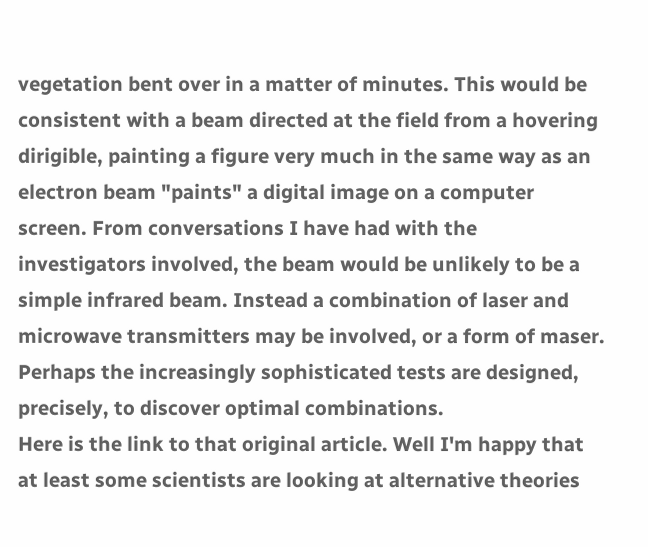vegetation bent over in a matter of minutes. This would be consistent with a beam directed at the field from a hovering dirigible, painting a figure very much in the same way as an electron beam "paints" a digital image on a computer screen. From conversations I have had with the investigators involved, the beam would be unlikely to be a simple infrared beam. Instead a combination of laser and microwave transmitters may be involved, or a form of maser. Perhaps the increasingly sophisticated tests are designed, precisely, to discover optimal combinations.
Here is the link to that original article. Well I'm happy that at least some scientists are looking at alternative theories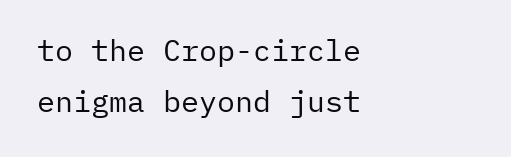to the Crop-circle enigma beyond just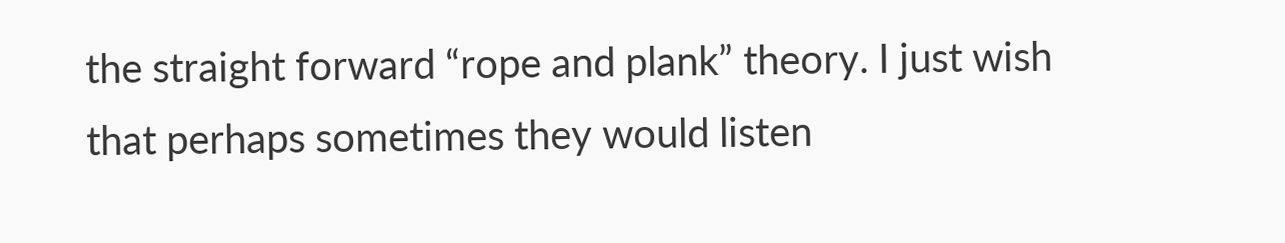the straight forward “rope and plank” theory. I just wish that perhaps sometimes they would listen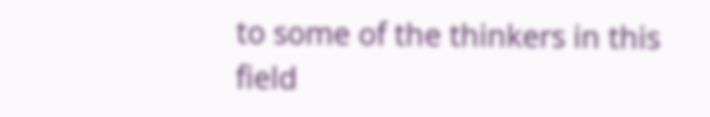to some of the thinkers in this field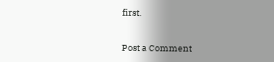first.


Post a Comment